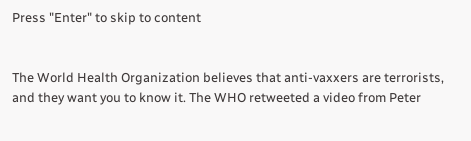Press "Enter" to skip to content


The World Health Organization believes that anti-vaxxers are terrorists, and they want you to know it. The WHO retweeted a video from Peter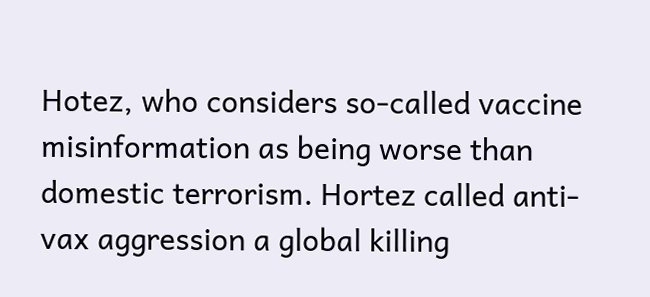Hotez, who considers so-called vaccine misinformation as being worse than domestic terrorism. Hortez called anti-vax aggression a global killing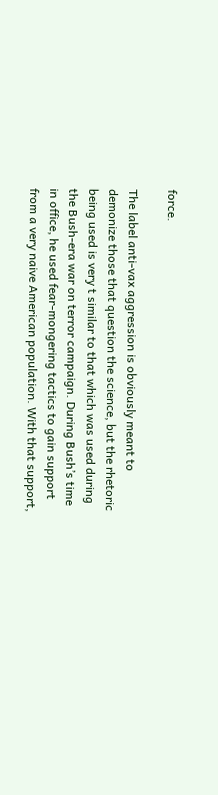force.

The label anti-vax aggression is obviously meant to demonize those that question the science, but the rhetoric being used is very t similar to that which was used during the Bush-era war on terror campaign. During Bush’s time in office, he used fear-mongering tactics to gain support from a very naive American population. With that support,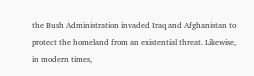the Bush Administration invaded Iraq and Afghanistan to protect the homeland from an existential threat. Likewise, in modern times,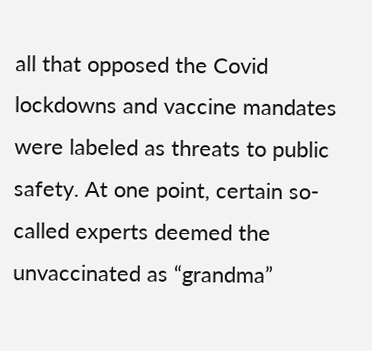all that opposed the Covid lockdowns and vaccine mandates were labeled as threats to public safety. At one point, certain so-called experts deemed the unvaccinated as “grandma”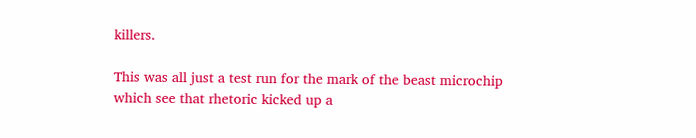killers.

This was all just a test run for the mark of the beast microchip which see that rhetoric kicked up a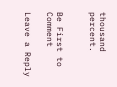thousand percent.


Be First to Comment

Leave a Reply